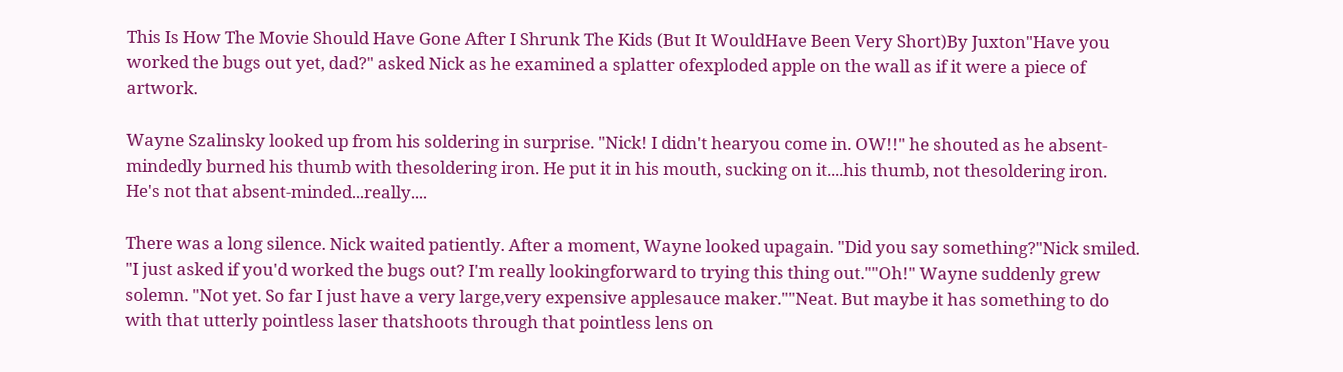This Is How The Movie Should Have Gone After I Shrunk The Kids (But It WouldHave Been Very Short)By Juxton"Have you worked the bugs out yet, dad?" asked Nick as he examined a splatter ofexploded apple on the wall as if it were a piece of artwork.

Wayne Szalinsky looked up from his soldering in surprise. "Nick! I didn't hearyou come in. OW!!" he shouted as he absent-mindedly burned his thumb with thesoldering iron. He put it in his mouth, sucking on it....his thumb, not thesoldering iron. He's not that absent-minded...really....

There was a long silence. Nick waited patiently. After a moment, Wayne looked upagain. "Did you say something?"Nick smiled. "I just asked if you'd worked the bugs out? I'm really lookingforward to trying this thing out.""Oh!" Wayne suddenly grew solemn. "Not yet. So far I just have a very large,very expensive applesauce maker.""Neat. But maybe it has something to do with that utterly pointless laser thatshoots through that pointless lens on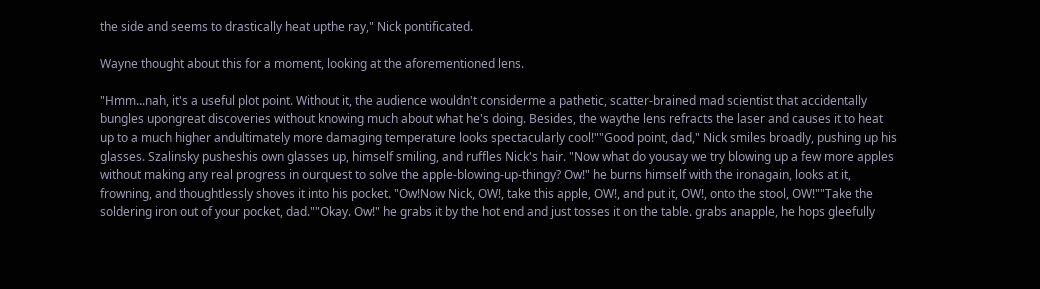the side and seems to drastically heat upthe ray," Nick pontificated.

Wayne thought about this for a moment, looking at the aforementioned lens.

"Hmm...nah, it's a useful plot point. Without it, the audience wouldn't considerme a pathetic, scatter-brained mad scientist that accidentally bungles upongreat discoveries without knowing much about what he's doing. Besides, the waythe lens refracts the laser and causes it to heat up to a much higher andultimately more damaging temperature looks spectacularly cool!""Good point, dad," Nick smiles broadly, pushing up his glasses. Szalinsky pusheshis own glasses up, himself smiling, and ruffles Nick's hair. "Now what do yousay we try blowing up a few more apples without making any real progress in ourquest to solve the apple-blowing-up-thingy? Ow!" he burns himself with the ironagain, looks at it, frowning, and thoughtlessly shoves it into his pocket. "Ow!Now Nick, OW!, take this apple, OW!, and put it, OW!, onto the stool, OW!""Take the soldering iron out of your pocket, dad.""Okay. Ow!" he grabs it by the hot end and just tosses it on the table. grabs anapple, he hops gleefully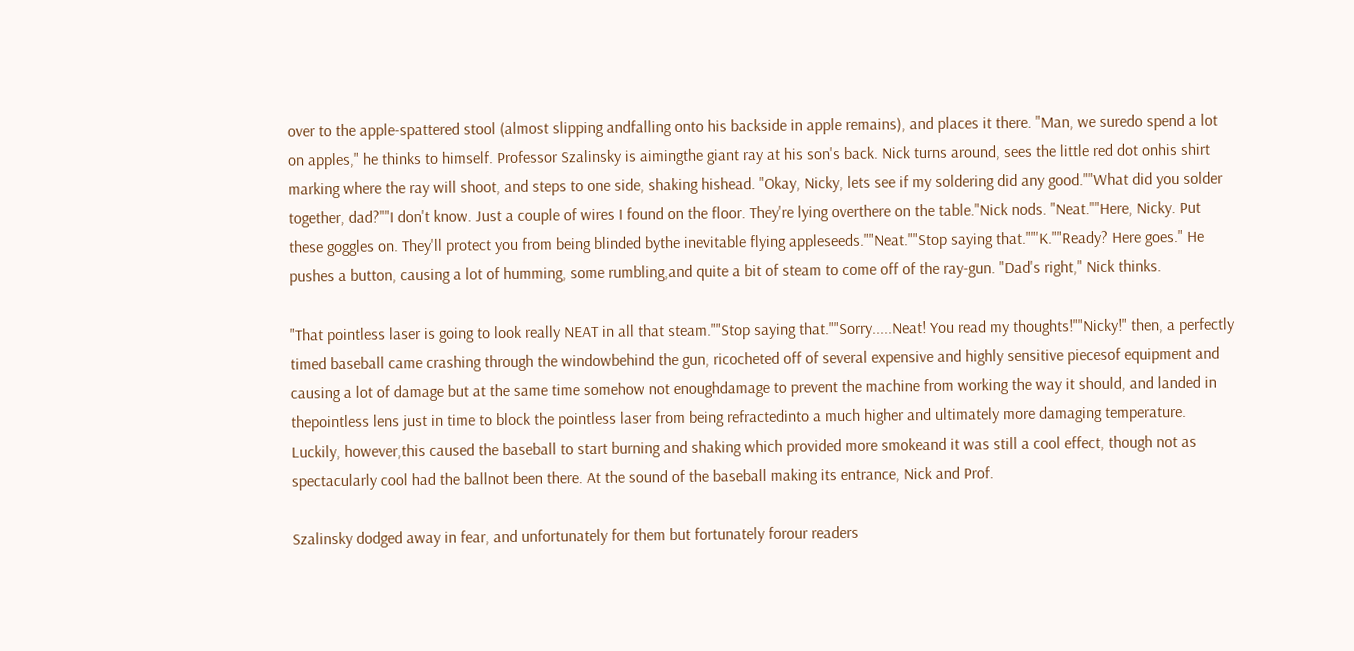over to the apple-spattered stool (almost slipping andfalling onto his backside in apple remains), and places it there. "Man, we suredo spend a lot on apples," he thinks to himself. Professor Szalinsky is aimingthe giant ray at his son's back. Nick turns around, sees the little red dot onhis shirt marking where the ray will shoot, and steps to one side, shaking hishead. "Okay, Nicky, lets see if my soldering did any good.""What did you solder together, dad?""I don't know. Just a couple of wires I found on the floor. They're lying overthere on the table."Nick nods. "Neat.""Here, Nicky. Put these goggles on. They'll protect you from being blinded bythe inevitable flying appleseeds.""Neat.""Stop saying that.""'K.""Ready? Here goes." He pushes a button, causing a lot of humming, some rumbling,and quite a bit of steam to come off of the ray-gun. "Dad's right," Nick thinks.

"That pointless laser is going to look really NEAT in all that steam.""Stop saying that.""Sorry.....Neat! You read my thoughts!""Nicky!" then, a perfectly timed baseball came crashing through the windowbehind the gun, ricocheted off of several expensive and highly sensitive piecesof equipment and causing a lot of damage but at the same time somehow not enoughdamage to prevent the machine from working the way it should, and landed in thepointless lens just in time to block the pointless laser from being refractedinto a much higher and ultimately more damaging temperature. Luckily, however,this caused the baseball to start burning and shaking which provided more smokeand it was still a cool effect, though not as spectacularly cool had the ballnot been there. At the sound of the baseball making its entrance, Nick and Prof.

Szalinsky dodged away in fear, and unfortunately for them but fortunately forour readers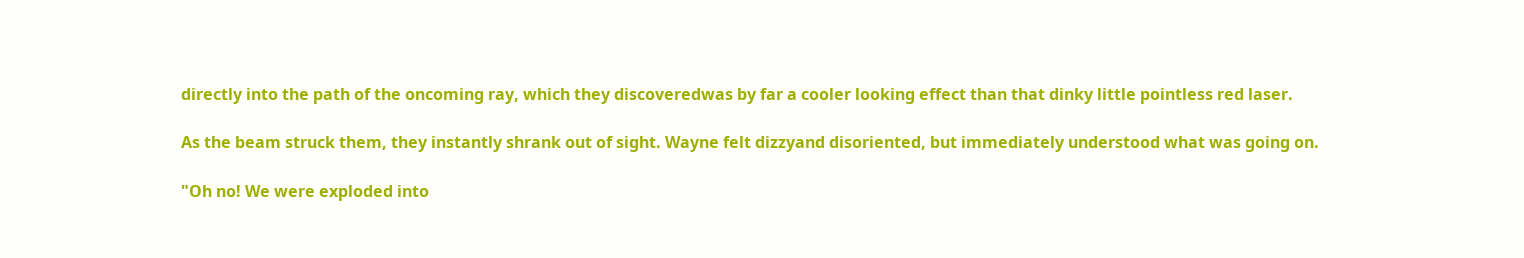directly into the path of the oncoming ray, which they discoveredwas by far a cooler looking effect than that dinky little pointless red laser.

As the beam struck them, they instantly shrank out of sight. Wayne felt dizzyand disoriented, but immediately understood what was going on.

"Oh no! We were exploded into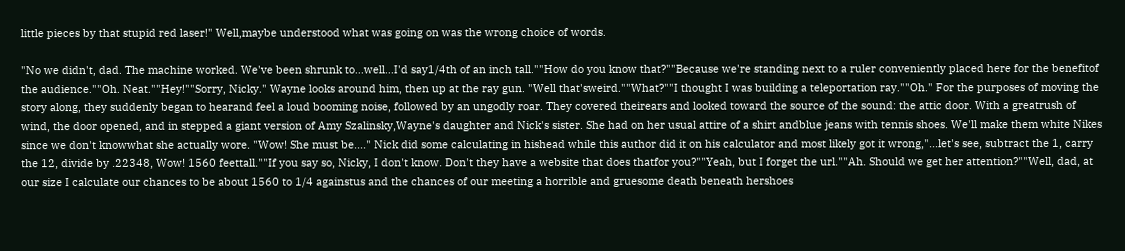little pieces by that stupid red laser!" Well,maybe understood what was going on was the wrong choice of words.

"No we didn't, dad. The machine worked. We've been shrunk to...well...I'd say1/4th of an inch tall.""How do you know that?""Because we're standing next to a ruler conveniently placed here for the benefitof the audience.""Oh. Neat.""Hey!""Sorry, Nicky." Wayne looks around him, then up at the ray gun. "Well that'sweird.""What?""I thought I was building a teleportation ray.""Oh." For the purposes of moving the story along, they suddenly began to hearand feel a loud booming noise, followed by an ungodly roar. They covered theirears and looked toward the source of the sound: the attic door. With a greatrush of wind, the door opened, and in stepped a giant version of Amy Szalinsky,Wayne's daughter and Nick's sister. She had on her usual attire of a shirt andblue jeans with tennis shoes. We'll make them white Nikes since we don't knowwhat she actually wore. "Wow! She must be...." Nick did some calculating in hishead while this author did it on his calculator and most likely got it wrong,"...let's see, subtract the 1, carry the 12, divide by .22348, Wow! 1560 feettall.""If you say so, Nicky, I don't know. Don't they have a website that does thatfor you?""Yeah, but I forget the url.""Ah. Should we get her attention?""Well, dad, at our size I calculate our chances to be about 1560 to 1/4 againstus and the chances of our meeting a horrible and gruesome death beneath hershoes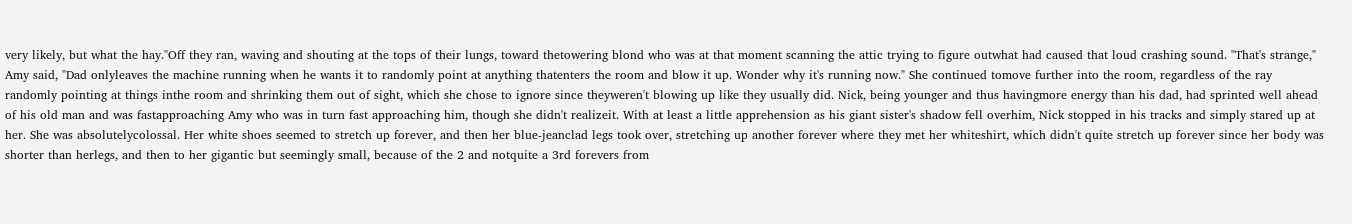very likely, but what the hay."Off they ran, waving and shouting at the tops of their lungs, toward thetowering blond who was at that moment scanning the attic trying to figure outwhat had caused that loud crashing sound. "That's strange," Amy said, "Dad onlyleaves the machine running when he wants it to randomly point at anything thatenters the room and blow it up. Wonder why it's running now." She continued tomove further into the room, regardless of the ray randomly pointing at things inthe room and shrinking them out of sight, which she chose to ignore since theyweren't blowing up like they usually did. Nick, being younger and thus havingmore energy than his dad, had sprinted well ahead of his old man and was fastapproaching Amy who was in turn fast approaching him, though she didn't realizeit. With at least a little apprehension as his giant sister's shadow fell overhim, Nick stopped in his tracks and simply stared up at her. She was absolutelycolossal. Her white shoes seemed to stretch up forever, and then her blue-jeanclad legs took over, stretching up another forever where they met her whiteshirt, which didn't quite stretch up forever since her body was shorter than herlegs, and then to her gigantic but seemingly small, because of the 2 and notquite a 3rd forevers from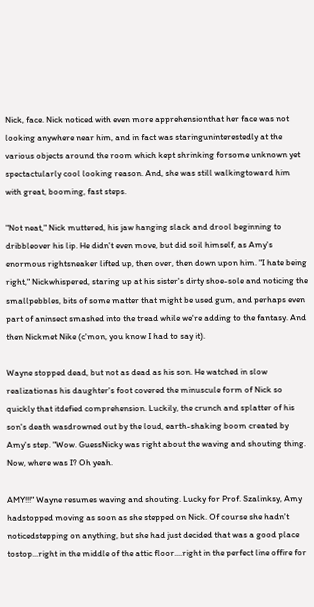Nick, face. Nick noticed with even more apprehensionthat her face was not looking anywhere near him, and in fact was staringuninterestedly at the various objects around the room which kept shrinking forsome unknown yet spectactularly cool looking reason. And, she was still walkingtoward him with great, booming, fast steps.

"Not neat," Nick muttered, his jaw hanging slack and drool beginning to dribbleover his lip. He didn't even move, but did soil himself, as Amy's enormous rightsneaker lifted up, then over, then down upon him. "I hate being right," Nickwhispered, staring up at his sister's dirty shoe-sole and noticing the smallpebbles, bits of some matter that might be used gum, and perhaps even part of aninsect smashed into the tread while we're adding to the fantasy. And then Nickmet Nike (c'mon, you know I had to say it).

Wayne stopped dead, but not as dead as his son. He watched in slow realizationas his daughter's foot covered the minuscule form of Nick so quickly that itdefied comprehension. Luckily, the crunch and splatter of his son's death wasdrowned out by the loud, earth-shaking boom created by Amy's step. "Wow. GuessNicky was right about the waving and shouting thing. Now, where was I? Oh yeah.

AMY!!!" Wayne resumes waving and shouting. Lucky for Prof. Szalinksy, Amy hadstopped moving as soon as she stepped on Nick. Of course she hadn't noticedstepping on anything, but she had just decided that was a good place tostop...right in the middle of the attic floor....right in the perfect line offire for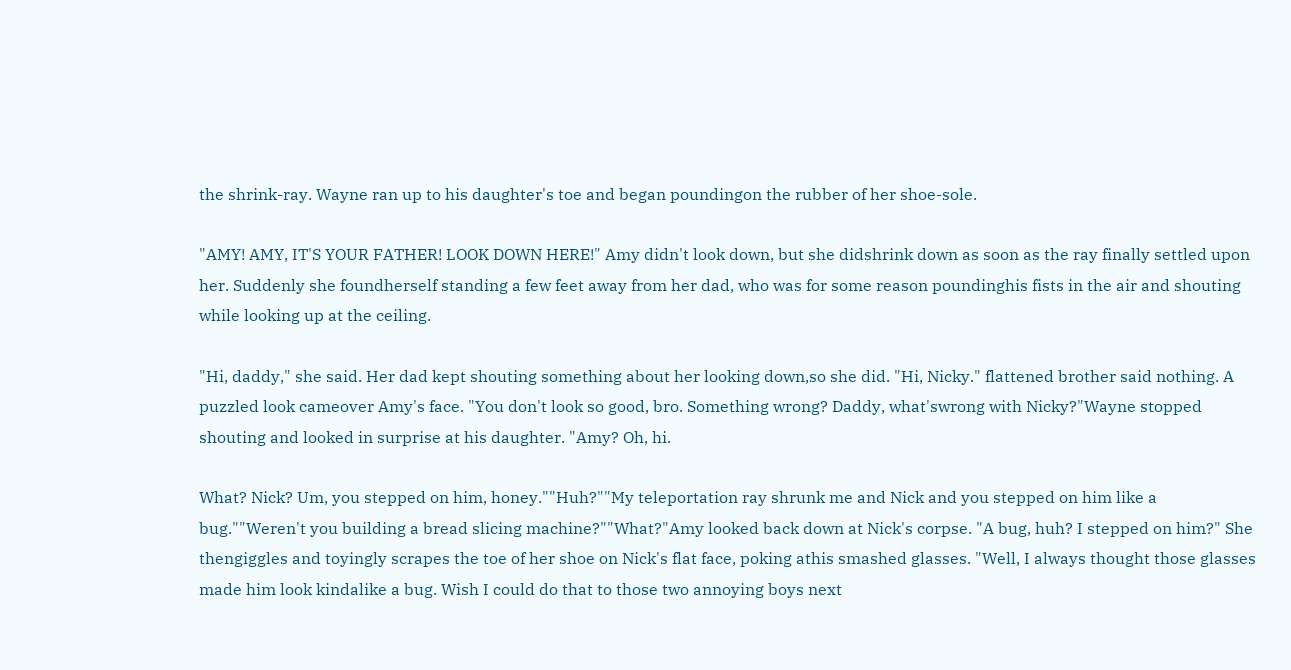the shrink-ray. Wayne ran up to his daughter's toe and began poundingon the rubber of her shoe-sole.

"AMY! AMY, IT'S YOUR FATHER! LOOK DOWN HERE!" Amy didn't look down, but she didshrink down as soon as the ray finally settled upon her. Suddenly she foundherself standing a few feet away from her dad, who was for some reason poundinghis fists in the air and shouting while looking up at the ceiling.

"Hi, daddy," she said. Her dad kept shouting something about her looking down,so she did. "Hi, Nicky." flattened brother said nothing. A puzzled look cameover Amy's face. "You don't look so good, bro. Something wrong? Daddy, what'swrong with Nicky?"Wayne stopped shouting and looked in surprise at his daughter. "Amy? Oh, hi.

What? Nick? Um, you stepped on him, honey.""Huh?""My teleportation ray shrunk me and Nick and you stepped on him like a bug.""Weren't you building a bread slicing machine?""What?"Amy looked back down at Nick's corpse. "A bug, huh? I stepped on him?" She thengiggles and toyingly scrapes the toe of her shoe on Nick's flat face, poking athis smashed glasses. "Well, I always thought those glasses made him look kindalike a bug. Wish I could do that to those two annoying boys next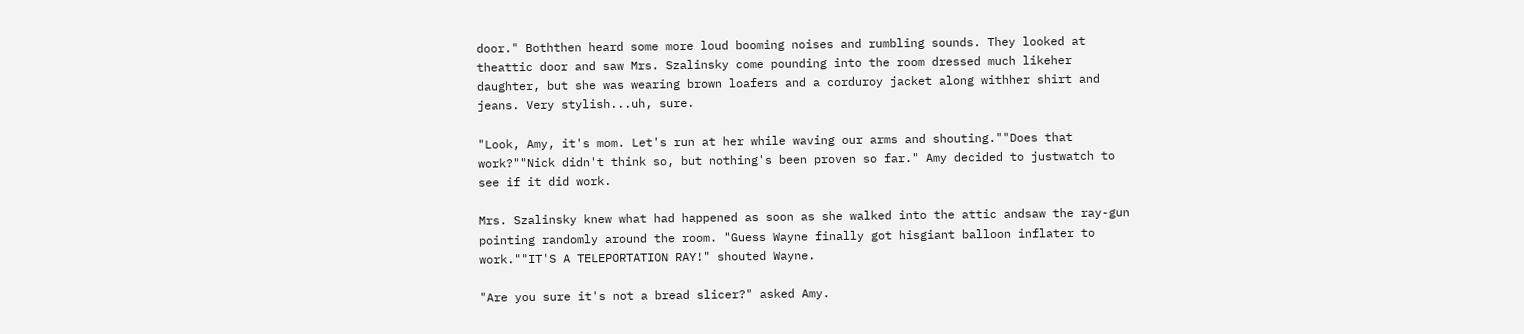door." Boththen heard some more loud booming noises and rumbling sounds. They looked at theattic door and saw Mrs. Szalinsky come pounding into the room dressed much likeher daughter, but she was wearing brown loafers and a corduroy jacket along withher shirt and jeans. Very stylish...uh, sure.

"Look, Amy, it's mom. Let's run at her while waving our arms and shouting.""Does that work?""Nick didn't think so, but nothing's been proven so far." Amy decided to justwatch to see if it did work.

Mrs. Szalinsky knew what had happened as soon as she walked into the attic andsaw the ray-gun pointing randomly around the room. "Guess Wayne finally got hisgiant balloon inflater to work.""IT'S A TELEPORTATION RAY!" shouted Wayne.

"Are you sure it's not a bread slicer?" asked Amy.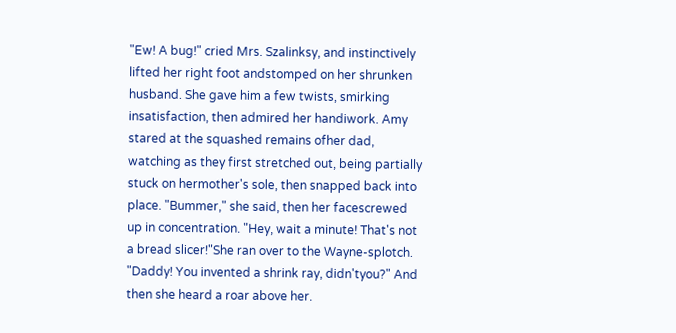"Ew! A bug!" cried Mrs. Szalinksy, and instinctively lifted her right foot andstomped on her shrunken husband. She gave him a few twists, smirking insatisfaction, then admired her handiwork. Amy stared at the squashed remains ofher dad, watching as they first stretched out, being partially stuck on hermother's sole, then snapped back into place. "Bummer," she said, then her facescrewed up in concentration. "Hey, wait a minute! That's not a bread slicer!"She ran over to the Wayne-splotch. "Daddy! You invented a shrink ray, didn'tyou?" And then she heard a roar above her.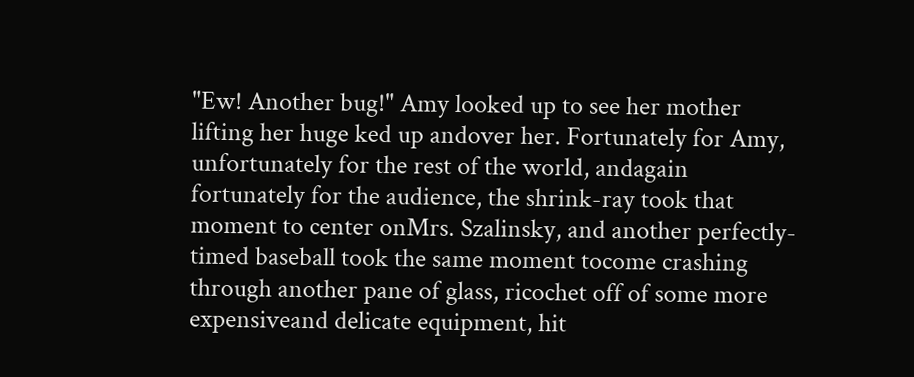"Ew! Another bug!" Amy looked up to see her mother lifting her huge ked up andover her. Fortunately for Amy, unfortunately for the rest of the world, andagain fortunately for the audience, the shrink-ray took that moment to center onMrs. Szalinsky, and another perfectly-timed baseball took the same moment tocome crashing through another pane of glass, ricochet off of some more expensiveand delicate equipment, hit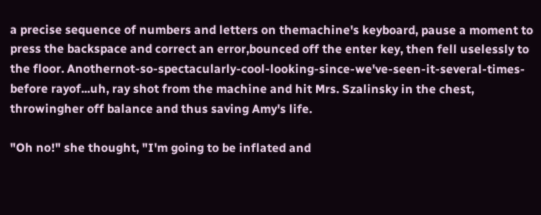a precise sequence of numbers and letters on themachine's keyboard, pause a moment to press the backspace and correct an error,bounced off the enter key, then fell uselessly to the floor. Anothernot-so-spectacularly-cool-looking-since-we've-seen-it-several-times-before rayof...uh, ray shot from the machine and hit Mrs. Szalinsky in the chest, throwingher off balance and thus saving Amy's life.

"Oh no!" she thought, "I'm going to be inflated and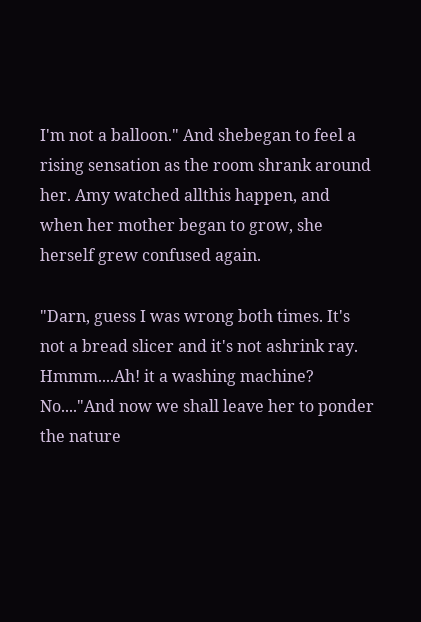I'm not a balloon." And shebegan to feel a rising sensation as the room shrank around her. Amy watched allthis happen, and when her mother began to grow, she herself grew confused again.

"Darn, guess I was wrong both times. It's not a bread slicer and it's not ashrink ray. Hmmm....Ah! it a washing machine? No...."And now we shall leave her to ponder the nature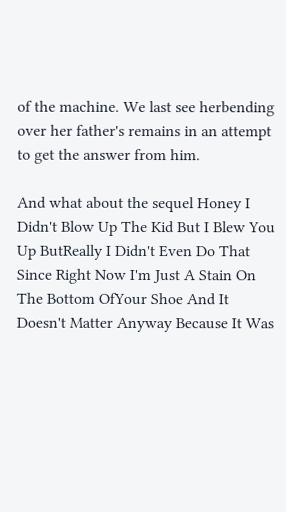of the machine. We last see herbending over her father's remains in an attempt to get the answer from him.

And what about the sequel Honey I Didn't Blow Up The Kid But I Blew You Up ButReally I Didn't Even Do That Since Right Now I'm Just A Stain On The Bottom OfYour Shoe And It Doesn't Matter Anyway Because It Was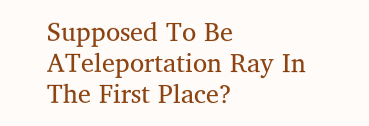Supposed To Be ATeleportation Ray In The First Place?